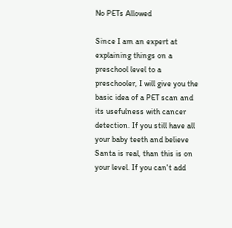No PETs Allowed

Since I am an expert at explaining things on a preschool level to a preschooler, I will give you the basic idea of a PET scan and its usefulness with cancer detection. If you still have all your baby teeth and believe Santa is real, than this is on your level. If you can't add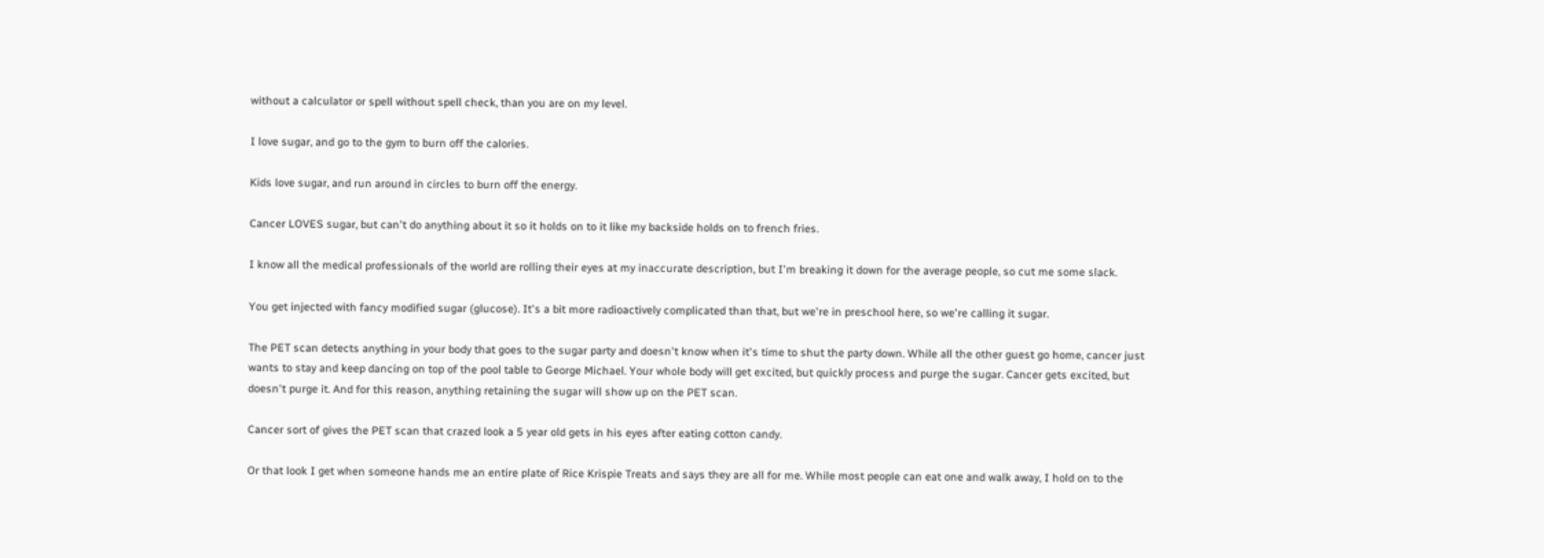without a calculator or spell without spell check, than you are on my level.

I love sugar, and go to the gym to burn off the calories.

Kids love sugar, and run around in circles to burn off the energy.

Cancer LOVES sugar, but can't do anything about it so it holds on to it like my backside holds on to french fries.

I know all the medical professionals of the world are rolling their eyes at my inaccurate description, but I'm breaking it down for the average people, so cut me some slack.

You get injected with fancy modified sugar (glucose). It's a bit more radioactively complicated than that, but we're in preschool here, so we're calling it sugar.

The PET scan detects anything in your body that goes to the sugar party and doesn't know when it's time to shut the party down. While all the other guest go home, cancer just wants to stay and keep dancing on top of the pool table to George Michael. Your whole body will get excited, but quickly process and purge the sugar. Cancer gets excited, but doesn't purge it. And for this reason, anything retaining the sugar will show up on the PET scan.

Cancer sort of gives the PET scan that crazed look a 5 year old gets in his eyes after eating cotton candy.

Or that look I get when someone hands me an entire plate of Rice Krispie Treats and says they are all for me. While most people can eat one and walk away, I hold on to the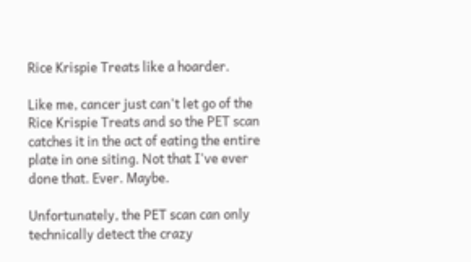Rice Krispie Treats like a hoarder.

Like me, cancer just can't let go of the Rice Krispie Treats and so the PET scan catches it in the act of eating the entire plate in one siting. Not that I've ever done that. Ever. Maybe.

Unfortunately, the PET scan can only technically detect the crazy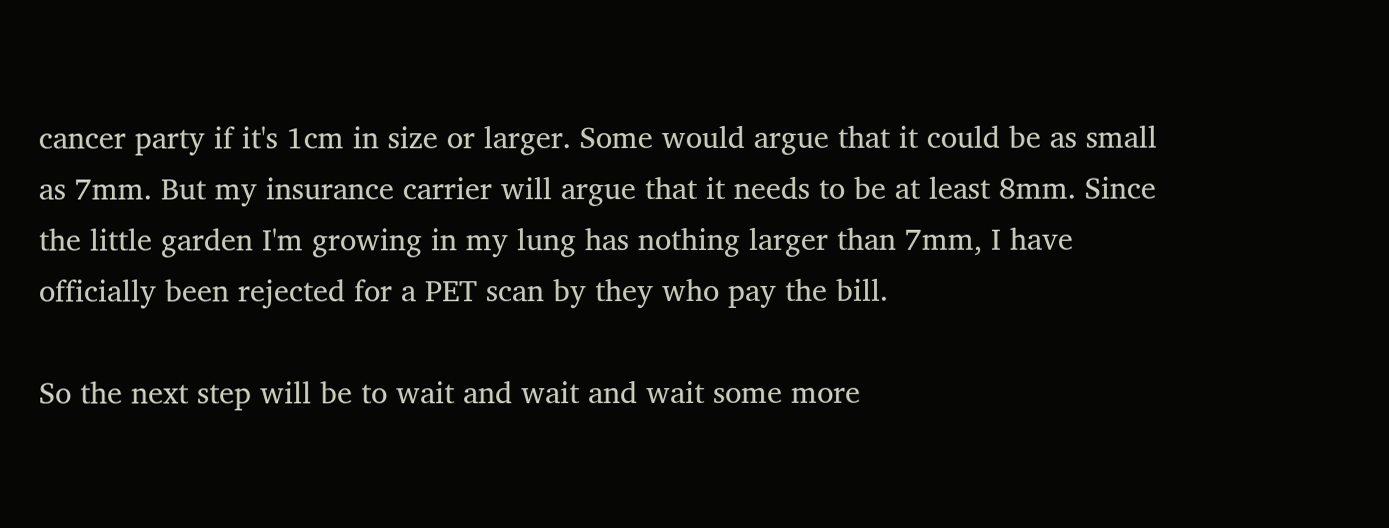cancer party if it's 1cm in size or larger. Some would argue that it could be as small as 7mm. But my insurance carrier will argue that it needs to be at least 8mm. Since the little garden I'm growing in my lung has nothing larger than 7mm, I have officially been rejected for a PET scan by they who pay the bill.

So the next step will be to wait and wait and wait some more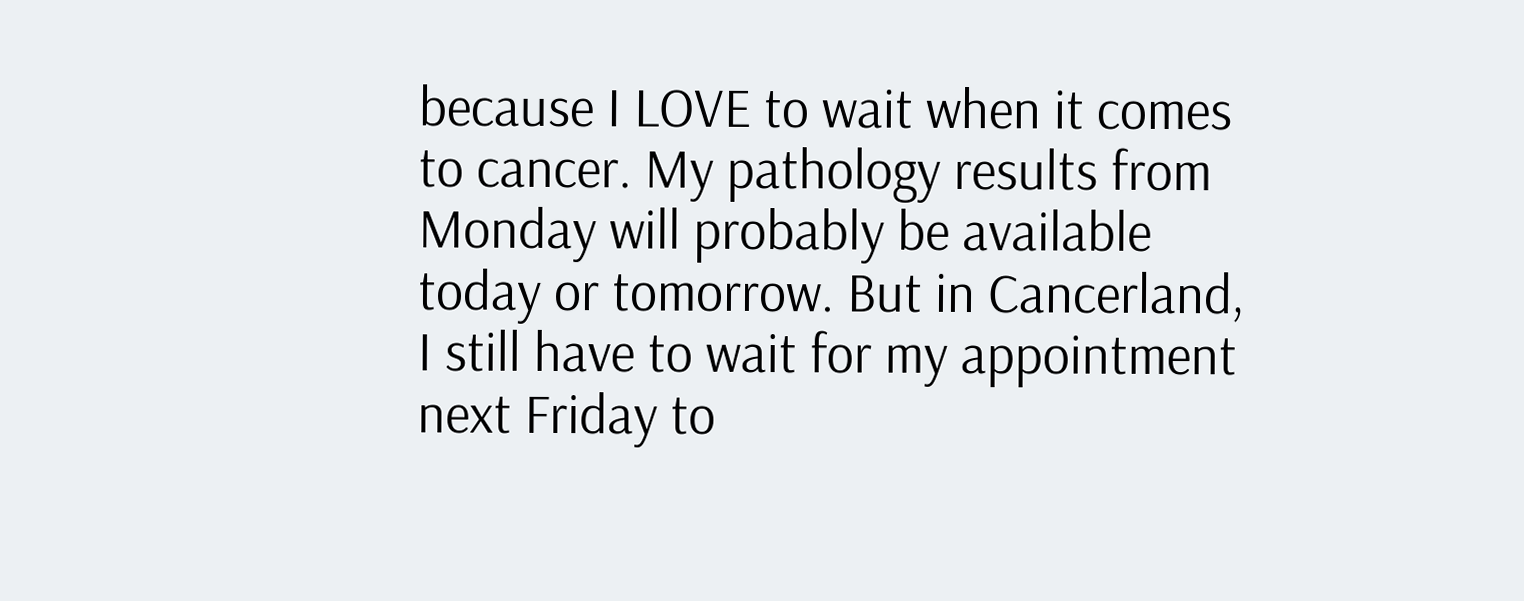because I LOVE to wait when it comes to cancer. My pathology results from Monday will probably be available today or tomorrow. But in Cancerland, I still have to wait for my appointment next Friday to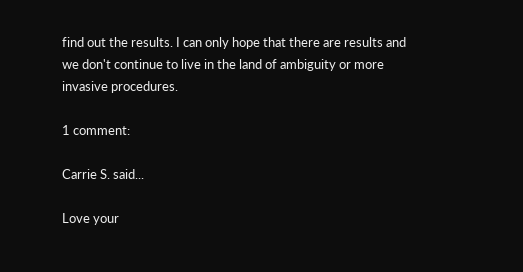find out the results. I can only hope that there are results and we don't continue to live in the land of ambiguity or more invasive procedures.

1 comment:

Carrie S. said...

Love your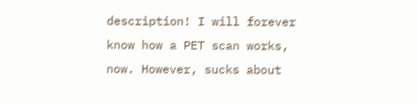description! I will forever know how a PET scan works, now. However, sucks about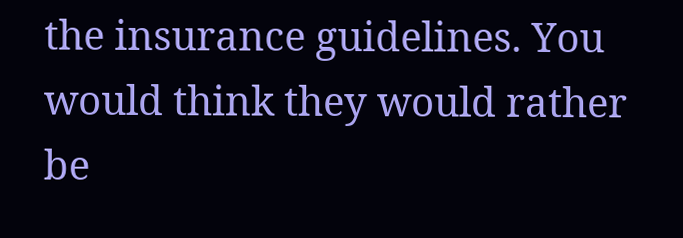the insurance guidelines. You would think they would rather be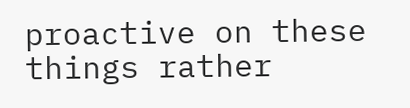proactive on these things rather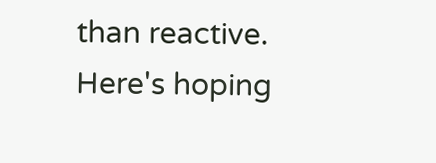than reactive. Here's hoping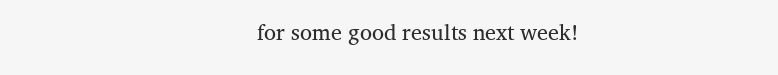for some good results next week!